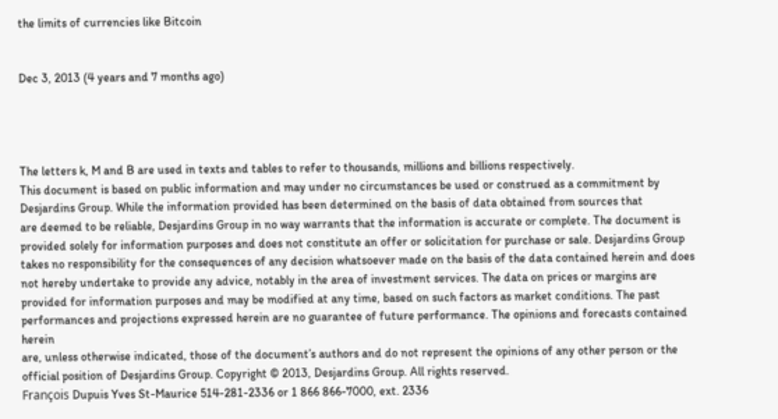the limits of currencies like Bitcoin


Dec 3, 2013 (4 years and 7 months ago)




The letters k, M and B are used in texts and tables to refer to thousands, millions and billions respectively.
This document is based on public information and may under no circumstances be used or construed as a commitment by Desjardins Group. While the information provided has been determined on the basis of data obtained from sources that
are deemed to be reliable, Desjardins Group in no way warrants that the information is accurate or complete. The document is provided solely for information purposes and does not constitute an offer or solicitation for purchase or sale. Desjardins Group
takes no responsibility for the consequences of any decision whatsoever made on the basis of the data contained herein and does not hereby undertake to provide any advice, notably in the area of investment services. The data on prices or margins are
provided for information purposes and may be modified at any time, based on such factors as market conditions. The past performances and projections expressed herein are no guarantee of future performance. The opinions and forecasts contained herein
are, unless otherwise indicated, those of the document’s authors and do not represent the opinions of any other person or the official position of Desjardins Group. Copyright © 2013, Desjardins Group. All rights reserved.
François Dupuis Yves St-Maurice 514-281-2336 or 1 866 866-7000, ext. 2336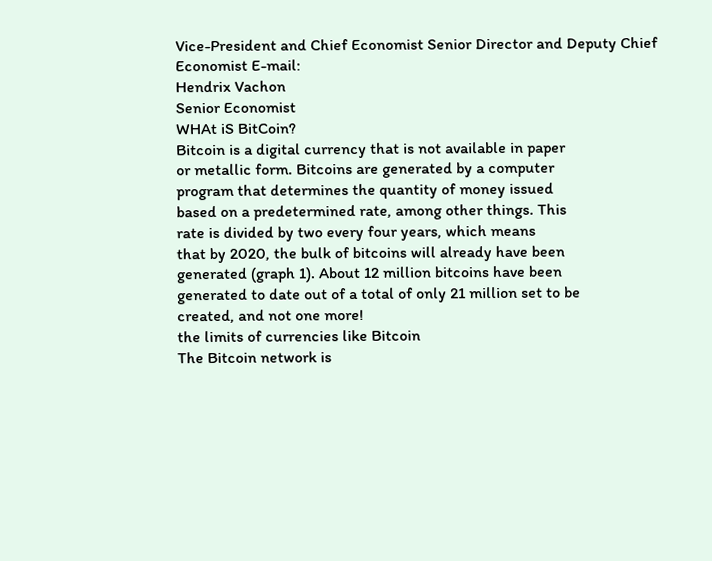Vice-President and Chief Economist Senior Director and Deputy Chief Economist E-mail:
Hendrix Vachon
Senior Economist
WHAt iS BitCoin?
Bitcoin is a digital currency that is not available in paper
or metallic form. Bitcoins are generated by a computer
program that determines the quantity of money issued
based on a predetermined rate, among other things. This
rate is divided by two every four years, which means
that by 2020, the bulk of bitcoins will already have been
generated (graph 1). About 12 million bitcoins have been
generated to date out of a total of only 21 million set to be
created, and not one more!
the limits of currencies like Bitcoin
The Bitcoin network is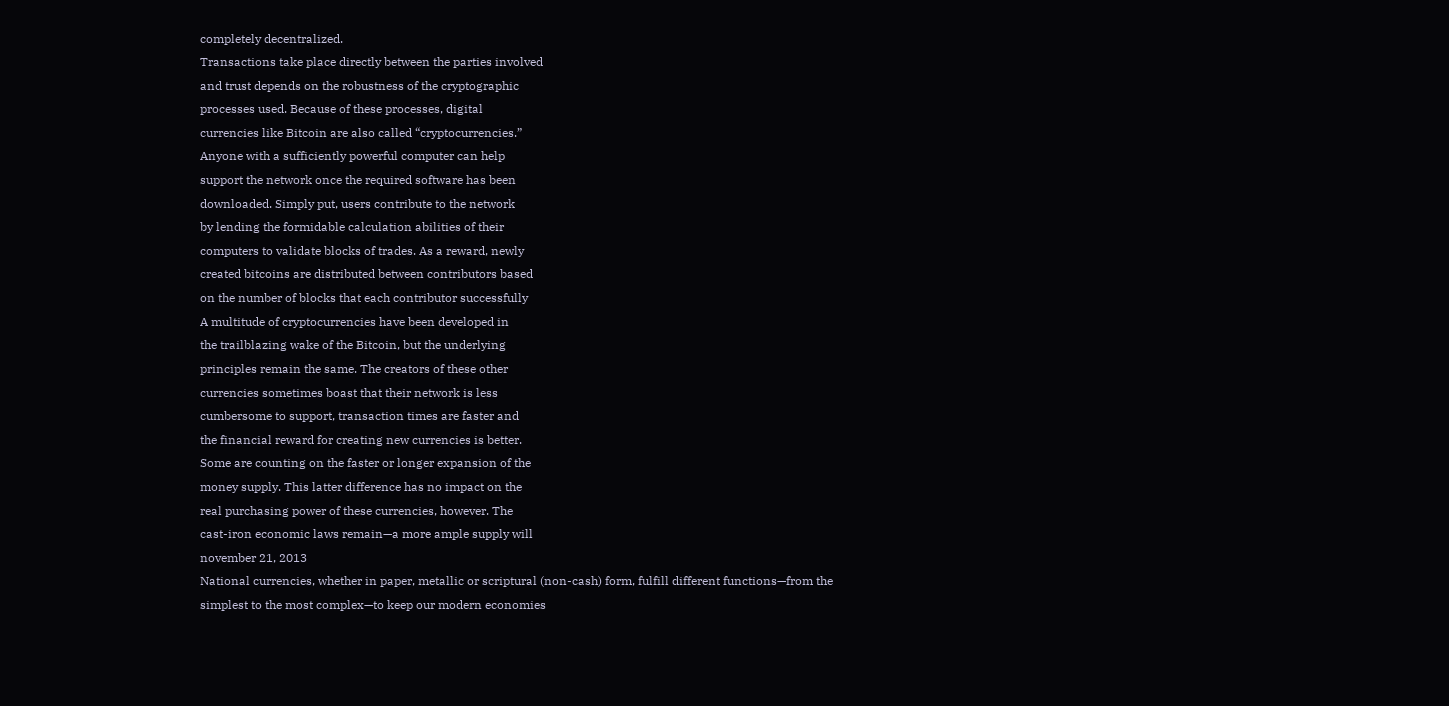completely decentralized.
Transactions take place directly between the parties involved
and trust depends on the robustness of the cryptographic
processes used. Because of these processes, digital
currencies like Bitcoin are also called “cryptocurrencies.”
Anyone with a sufficiently powerful computer can help
support the network once the required software has been
downloaded. Simply put, users contribute to the network
by lending the formidable calculation abilities of their
computers to validate blocks of trades. As a reward, newly
created bitcoins are distributed between contributors based
on the number of blocks that each contributor successfully
A multitude of cryptocurrencies have been developed in
the trailblazing wake of the Bitcoin, but the underlying
principles remain the same. The creators of these other
currencies sometimes boast that their network is less
cumbersome to support, transaction times are faster and
the financial reward for creating new currencies is better.
Some are counting on the faster or longer expansion of the
money supply. This latter difference has no impact on the
real purchasing power of these currencies, however. The
cast-iron economic laws remain—a more ample supply will
november 21, 2013
National currencies, whether in paper, metallic or scriptural (non-cash) form, fulfill different functions—from the
simplest to the most complex—to keep our modern economies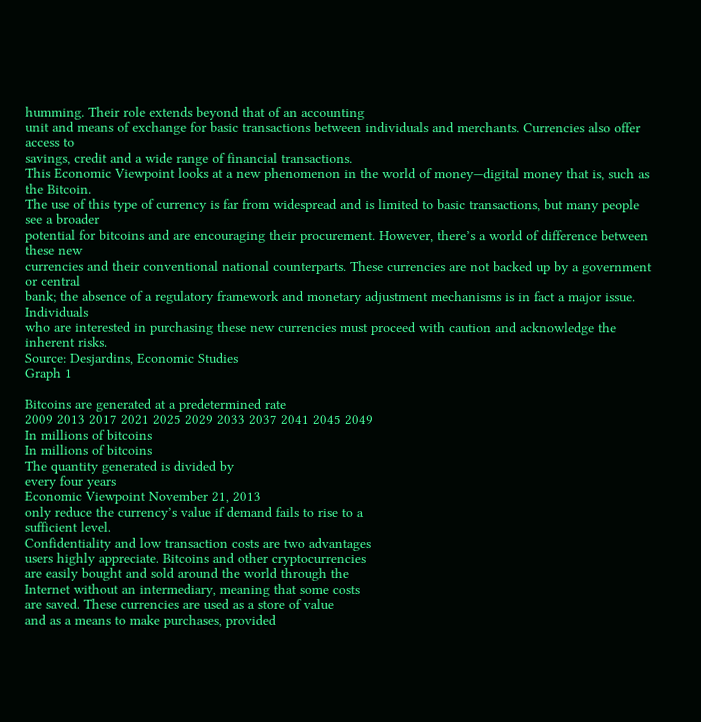humming. Their role extends beyond that of an accounting
unit and means of exchange for basic transactions between individuals and merchants. Currencies also offer access to
savings, credit and a wide range of financial transactions.
This Economic Viewpoint looks at a new phenomenon in the world of money—digital money that is, such as the Bitcoin.
The use of this type of currency is far from widespread and is limited to basic transactions, but many people see a broader
potential for bitcoins and are encouraging their procurement. However, there’s a world of difference between these new
currencies and their conventional national counterparts. These currencies are not backed up by a government or central
bank; the absence of a regulatory framework and monetary adjustment mechanisms is in fact a major issue. Individuals
who are interested in purchasing these new currencies must proceed with caution and acknowledge the inherent risks.
Source: Desjardins, Economic Studies
Graph 1

Bitcoins are generated at a predetermined rate
2009 2013 2017 2021 2025 2029 2033 2037 2041 2045 2049
In millions of bitcoins
In millions of bitcoins
The quantity generated is divided by
every four years
Economic Viewpoint November 21, 2013
only reduce the currency’s value if demand fails to rise to a
sufficient level.
Confidentiality and low transaction costs are two advantages
users highly appreciate. Bitcoins and other cryptocurrencies
are easily bought and sold around the world through the
Internet without an intermediary, meaning that some costs
are saved. These currencies are used as a store of value
and as a means to make purchases, provided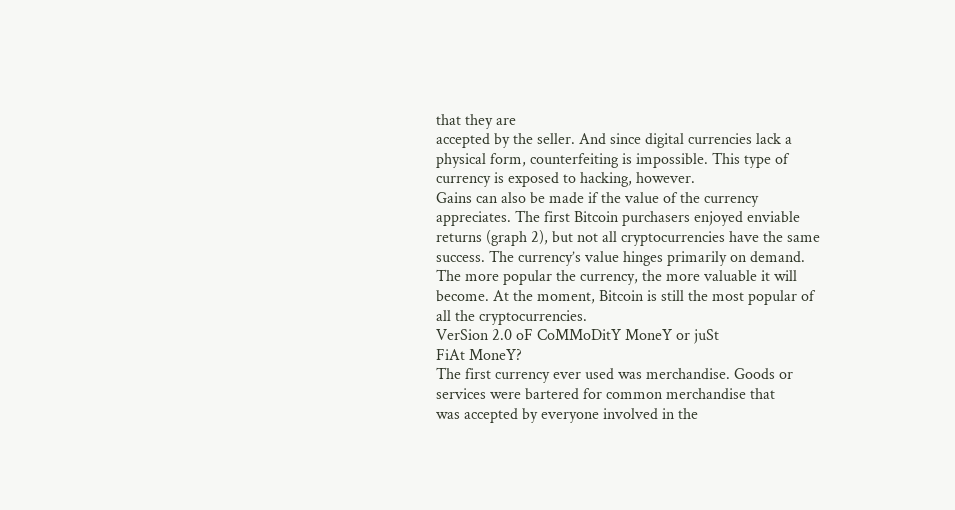that they are
accepted by the seller. And since digital currencies lack a
physical form, counterfeiting is impossible. This type of
currency is exposed to hacking, however.
Gains can also be made if the value of the currency
appreciates. The first Bitcoin purchasers enjoyed enviable
returns (graph 2), but not all cryptocurrencies have the same
success. The currency’s value hinges primarily on demand.
The more popular the currency, the more valuable it will
become. At the moment, Bitcoin is still the most popular of
all the cryptocurrencies.
VerSion 2.0 oF CoMMoDitY MoneY or juSt
FiAt MoneY?
The first currency ever used was merchandise. Goods or
services were bartered for common merchandise that
was accepted by everyone involved in the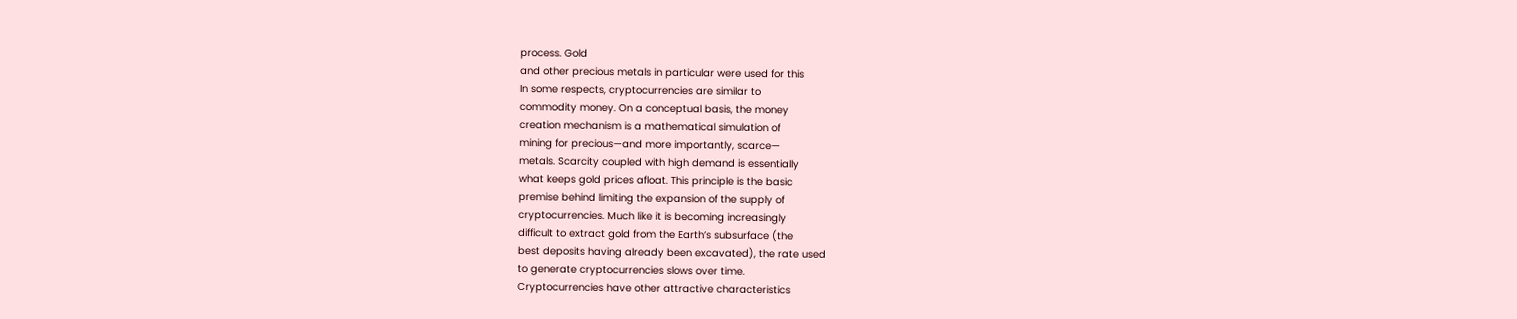process. Gold
and other precious metals in particular were used for this
In some respects, cryptocurrencies are similar to
commodity money. On a conceptual basis, the money
creation mechanism is a mathematical simulation of
mining for precious—and more importantly, scarce—
metals. Scarcity coupled with high demand is essentially
what keeps gold prices afloat. This principle is the basic
premise behind limiting the expansion of the supply of
cryptocurrencies. Much like it is becoming increasingly
difficult to extract gold from the Earth’s subsurface (the
best deposits having already been excavated), the rate used
to generate cryptocurrencies slows over time.
Cryptocurrencies have other attractive characteristics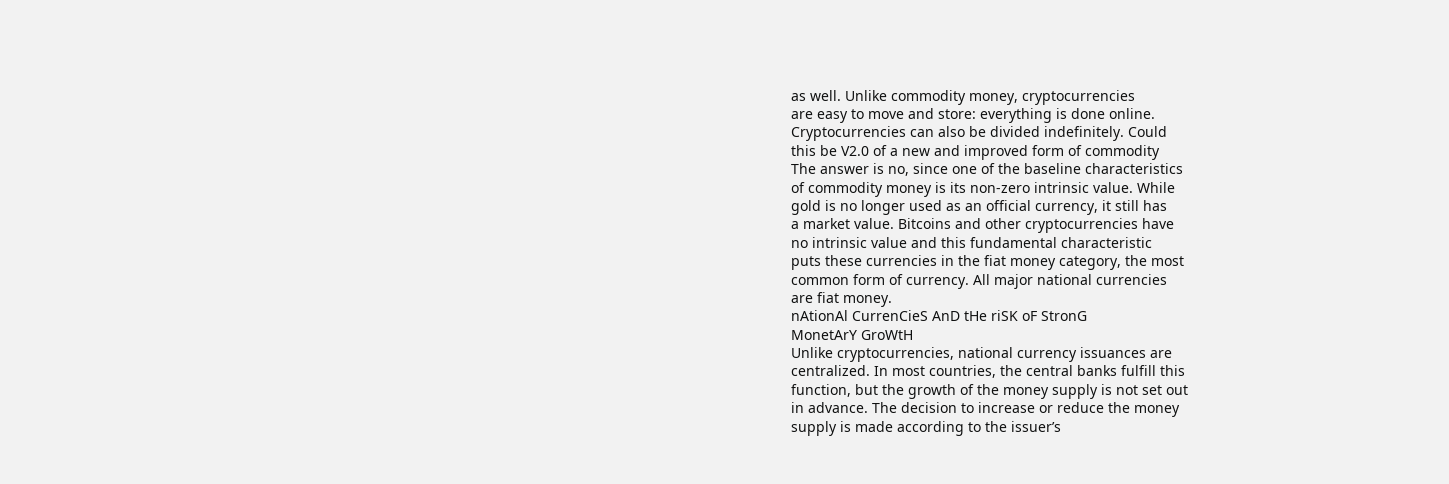as well. Unlike commodity money, cryptocurrencies
are easy to move and store: everything is done online.
Cryptocurrencies can also be divided indefinitely. Could
this be V2.0 of a new and improved form of commodity
The answer is no, since one of the baseline characteristics
of commodity money is its non-zero intrinsic value. While
gold is no longer used as an official currency, it still has
a market value. Bitcoins and other cryptocurrencies have
no intrinsic value and this fundamental characteristic
puts these currencies in the fiat money category, the most
common form of currency. All major national currencies
are fiat money.
nAtionAl CurrenCieS AnD tHe riSK oF StronG
MonetArY GroWtH
Unlike cryptocurrencies, national currency issuances are
centralized. In most countries, the central banks fulfill this
function, but the growth of the money supply is not set out
in advance. The decision to increase or reduce the money
supply is made according to the issuer’s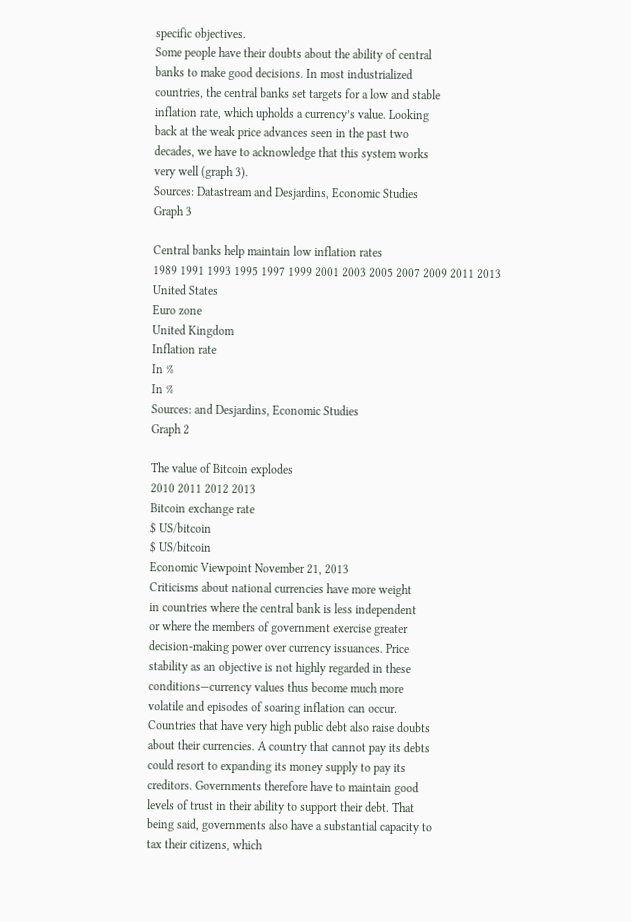specific objectives.
Some people have their doubts about the ability of central
banks to make good decisions. In most industrialized
countries, the central banks set targets for a low and stable
inflation rate, which upholds a currency’s value. Looking
back at the weak price advances seen in the past two
decades, we have to acknowledge that this system works
very well (graph 3).
Sources: Datastream and Desjardins, Economic Studies
Graph 3

Central banks help maintain low inflation rates
1989 1991 1993 1995 1997 1999 2001 2003 2005 2007 2009 2011 2013
United States
Euro zone
United Kingdom
Inflation rate
In %
In %
Sources: and Desjardins, Economic Studies
Graph 2

The value of Bitcoin explodes
2010 2011 2012 2013
Bitcoin exchange rate
$ US/bitcoin
$ US/bitcoin
Economic Viewpoint November 21, 2013
Criticisms about national currencies have more weight
in countries where the central bank is less independent
or where the members of government exercise greater
decision-making power over currency issuances. Price
stability as an objective is not highly regarded in these
conditions—currency values thus become much more
volatile and episodes of soaring inflation can occur.
Countries that have very high public debt also raise doubts
about their currencies. A country that cannot pay its debts
could resort to expanding its money supply to pay its
creditors. Governments therefore have to maintain good
levels of trust in their ability to support their debt. That
being said, governments also have a substantial capacity to
tax their citizens, which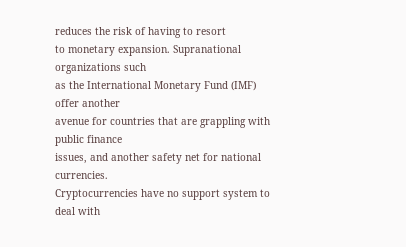reduces the risk of having to resort
to monetary expansion. Supranational organizations such
as the International Monetary Fund (IMF) offer another
avenue for countries that are grappling with public finance
issues, and another safety net for national currencies.
Cryptocurrencies have no support system to deal with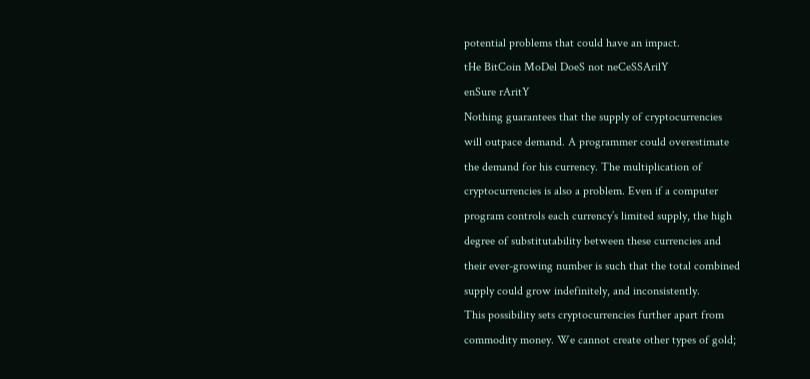potential problems that could have an impact.
tHe BitCoin MoDel DoeS not neCeSSArilY
enSure rAritY
Nothing guarantees that the supply of cryptocurrencies
will outpace demand. A programmer could overestimate
the demand for his currency. The multiplication of
cryptocurrencies is also a problem. Even if a computer
program controls each currency’s limited supply, the high
degree of substitutability between these currencies and
their ever-growing number is such that the total combined
supply could grow indefinitely, and inconsistently.
This possibility sets cryptocurrencies further apart from
commodity money. We cannot create other types of gold;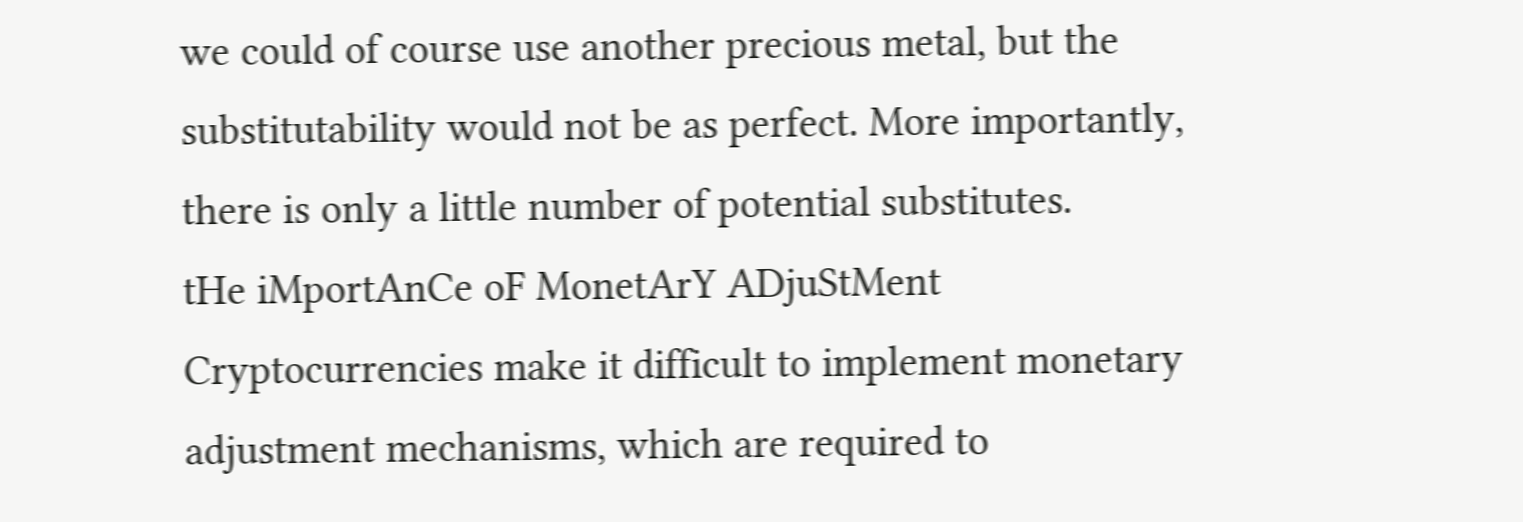we could of course use another precious metal, but the
substitutability would not be as perfect. More importantly,
there is only a little number of potential substitutes.
tHe iMportAnCe oF MonetArY ADjuStMent
Cryptocurrencies make it difficult to implement monetary
adjustment mechanisms, which are required to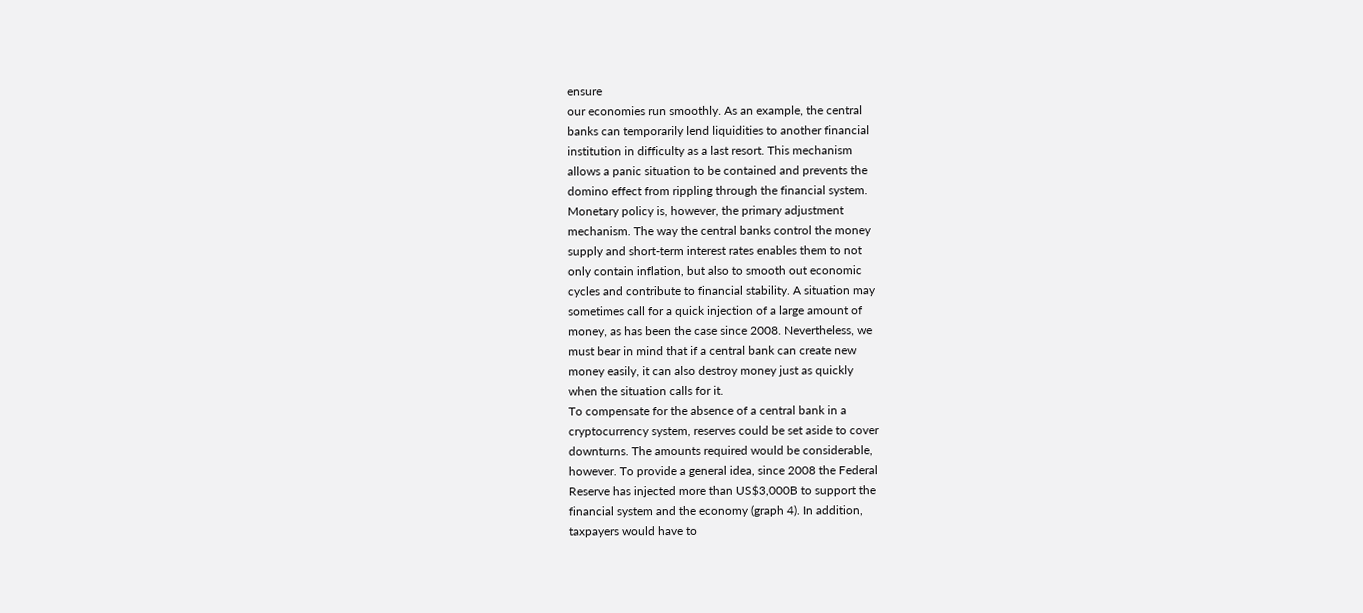ensure
our economies run smoothly. As an example, the central
banks can temporarily lend liquidities to another financial
institution in difficulty as a last resort. This mechanism
allows a panic situation to be contained and prevents the
domino effect from rippling through the financial system.
Monetary policy is, however, the primary adjustment
mechanism. The way the central banks control the money
supply and short-term interest rates enables them to not
only contain inflation, but also to smooth out economic
cycles and contribute to financial stability. A situation may
sometimes call for a quick injection of a large amount of
money, as has been the case since 2008. Nevertheless, we
must bear in mind that if a central bank can create new
money easily, it can also destroy money just as quickly
when the situation calls for it.
To compensate for the absence of a central bank in a
cryptocurrency system, reserves could be set aside to cover
downturns. The amounts required would be considerable,
however. To provide a general idea, since 2008 the Federal
Reserve has injected more than US$3,000B to support the
financial system and the economy (graph 4). In addition,
taxpayers would have to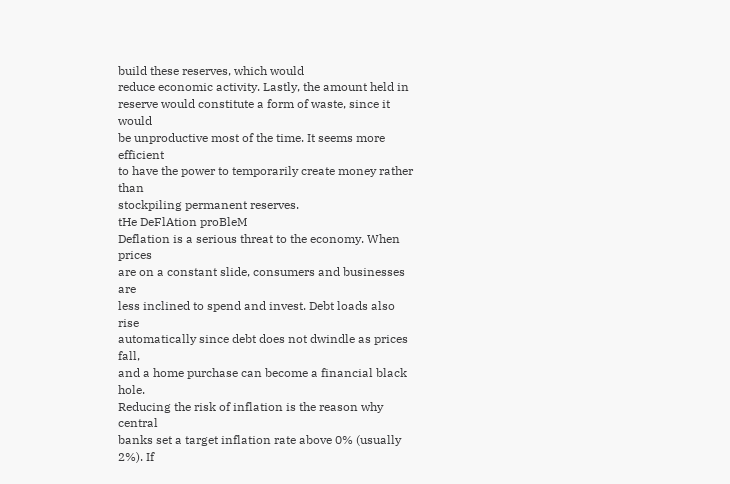build these reserves, which would
reduce economic activity. Lastly, the amount held in
reserve would constitute a form of waste, since it would
be unproductive most of the time. It seems more efficient
to have the power to temporarily create money rather than
stockpiling permanent reserves.
tHe DeFlAtion proBleM
Deflation is a serious threat to the economy. When prices
are on a constant slide, consumers and businesses are
less inclined to spend and invest. Debt loads also rise
automatically since debt does not dwindle as prices fall,
and a home purchase can become a financial black hole.
Reducing the risk of inflation is the reason why central
banks set a target inflation rate above 0% (usually 2%). If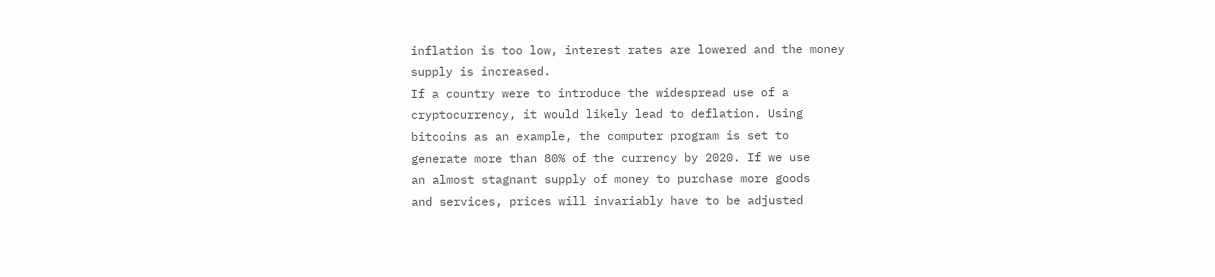inflation is too low, interest rates are lowered and the money
supply is increased.
If a country were to introduce the widespread use of a
cryptocurrency, it would likely lead to deflation. Using
bitcoins as an example, the computer program is set to
generate more than 80% of the currency by 2020. If we use
an almost stagnant supply of money to purchase more goods
and services, prices will invariably have to be adjusted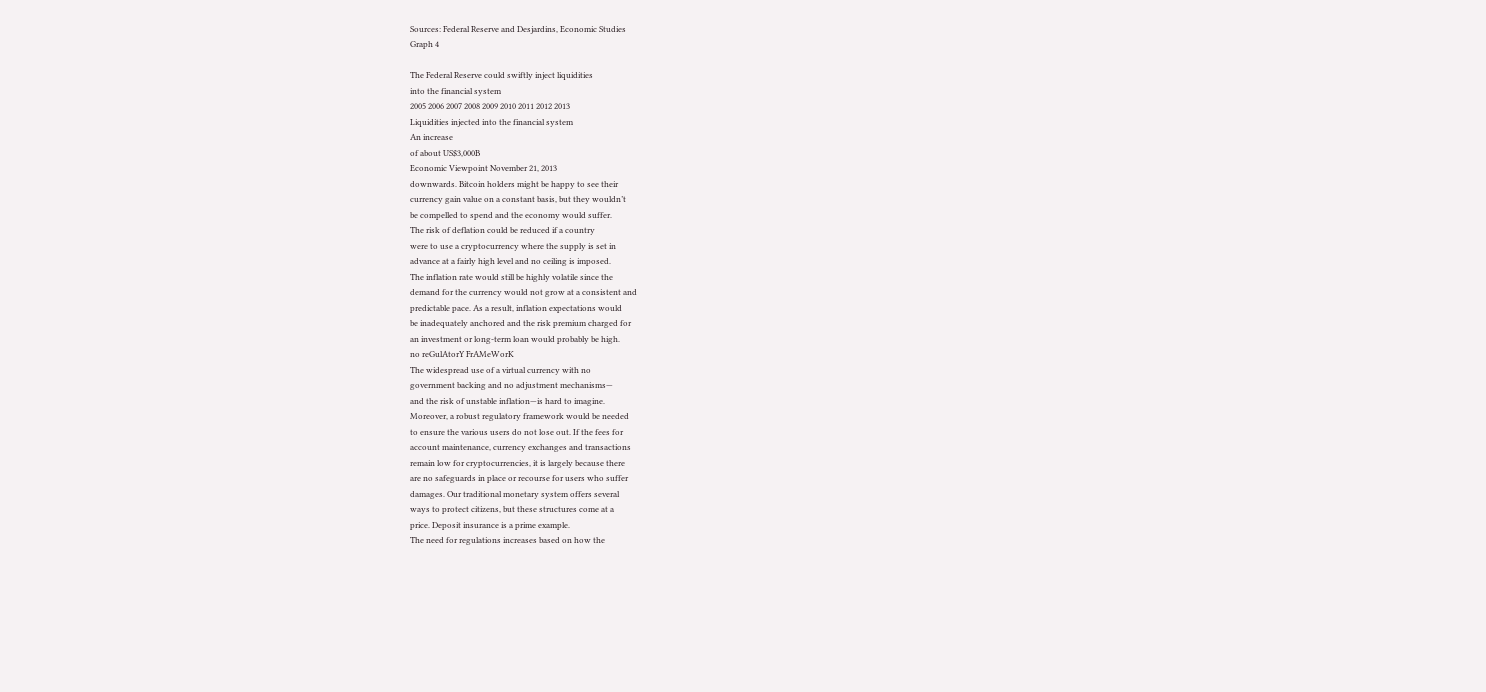Sources: Federal Reserve and Desjardins, Economic Studies
Graph 4

The Federal Reserve could swiftly inject liquidities
into the financial system
2005 2006 2007 2008 2009 2010 2011 2012 2013
Liquidities injected into the financial system
An increase
of about US$3,000B
Economic Viewpoint November 21, 2013
downwards. Bitcoin holders might be happy to see their
currency gain value on a constant basis, but they wouldn’t
be compelled to spend and the economy would suffer.
The risk of deflation could be reduced if a country
were to use a cryptocurrency where the supply is set in
advance at a fairly high level and no ceiling is imposed.
The inflation rate would still be highly volatile since the
demand for the currency would not grow at a consistent and
predictable pace. As a result, inflation expectations would
be inadequately anchored and the risk premium charged for
an investment or long-term loan would probably be high.
no reGulAtorY FrAMeWorK
The widespread use of a virtual currency with no
government backing and no adjustment mechanisms—
and the risk of unstable inflation—is hard to imagine.
Moreover, a robust regulatory framework would be needed
to ensure the various users do not lose out. If the fees for
account maintenance, currency exchanges and transactions
remain low for cryptocurrencies, it is largely because there
are no safeguards in place or recourse for users who suffer
damages. Our traditional monetary system offers several
ways to protect citizens, but these structures come at a
price. Deposit insurance is a prime example.
The need for regulations increases based on how the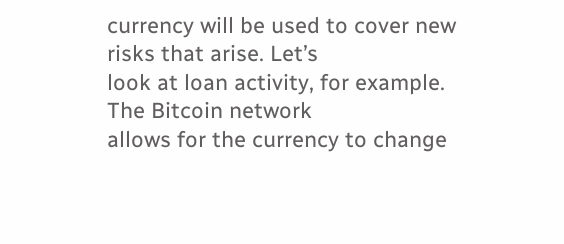currency will be used to cover new risks that arise. Let’s
look at loan activity, for example. The Bitcoin network
allows for the currency to change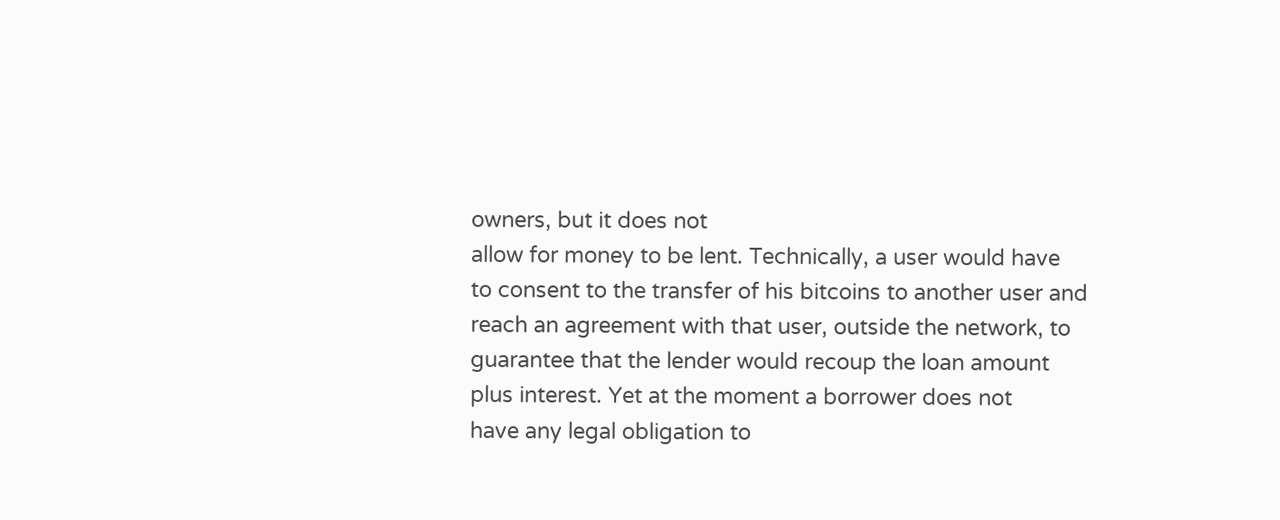owners, but it does not
allow for money to be lent. Technically, a user would have
to consent to the transfer of his bitcoins to another user and
reach an agreement with that user, outside the network, to
guarantee that the lender would recoup the loan amount
plus interest. Yet at the moment a borrower does not
have any legal obligation to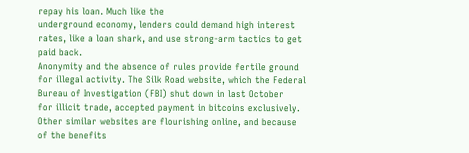repay his loan. Much like the
underground economy, lenders could demand high interest
rates, like a loan shark, and use strong-arm tactics to get
paid back.
Anonymity and the absence of rules provide fertile ground
for illegal activity. The Silk Road website, which the Federal
Bureau of Investigation (FBI) shut down in last October
for illicit trade, accepted payment in bitcoins exclusively.
Other similar websites are flourishing online, and because
of the benefits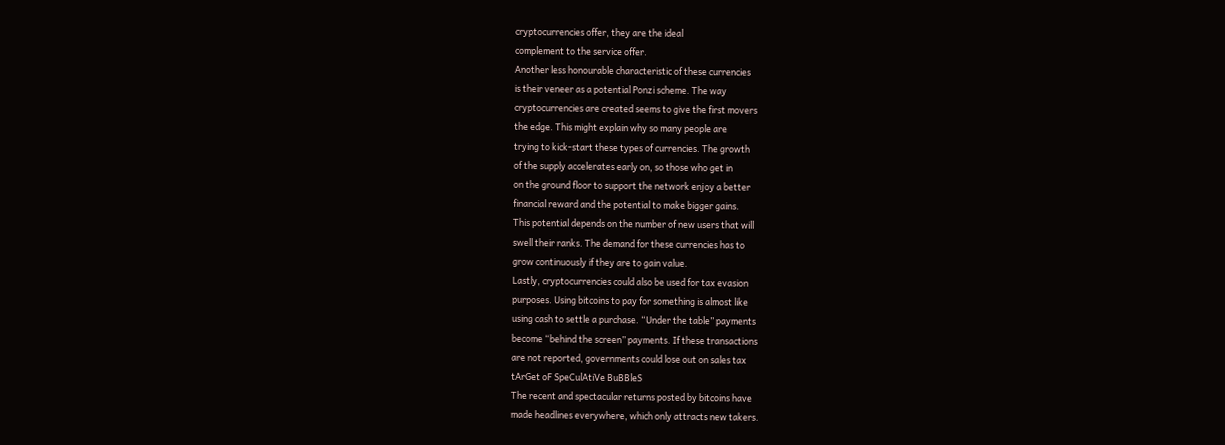cryptocurrencies offer, they are the ideal
complement to the service offer.
Another less honourable characteristic of these currencies
is their veneer as a potential Ponzi scheme. The way
cryptocurrencies are created seems to give the first movers
the edge. This might explain why so many people are
trying to kick-start these types of currencies. The growth
of the supply accelerates early on, so those who get in
on the ground floor to support the network enjoy a better
financial reward and the potential to make bigger gains.
This potential depends on the number of new users that will
swell their ranks. The demand for these currencies has to
grow continuously if they are to gain value.
Lastly, cryptocurrencies could also be used for tax evasion
purposes. Using bitcoins to pay for something is almost like
using cash to settle a purchase. “Under the table” payments
become “behind the screen” payments. If these transactions
are not reported, governments could lose out on sales tax
tArGet oF SpeCulAtiVe BuBBleS
The recent and spectacular returns posted by bitcoins have
made headlines everywhere, which only attracts new takers.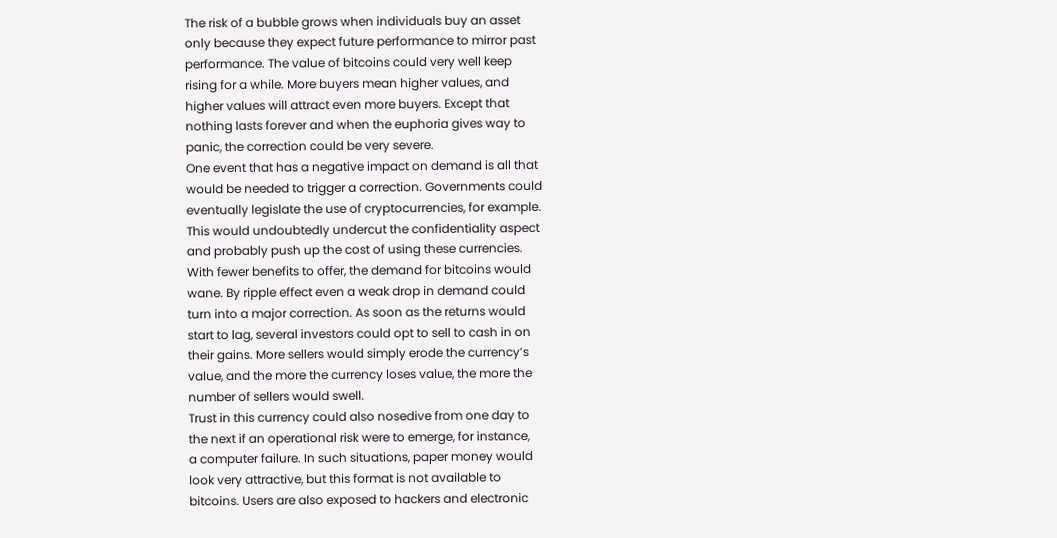The risk of a bubble grows when individuals buy an asset
only because they expect future performance to mirror past
performance. The value of bitcoins could very well keep
rising for a while. More buyers mean higher values, and
higher values will attract even more buyers. Except that
nothing lasts forever and when the euphoria gives way to
panic, the correction could be very severe.
One event that has a negative impact on demand is all that
would be needed to trigger a correction. Governments could
eventually legislate the use of cryptocurrencies, for example.
This would undoubtedly undercut the confidentiality aspect
and probably push up the cost of using these currencies.
With fewer benefits to offer, the demand for bitcoins would
wane. By ripple effect even a weak drop in demand could
turn into a major correction. As soon as the returns would
start to lag, several investors could opt to sell to cash in on
their gains. More sellers would simply erode the currency’s
value, and the more the currency loses value, the more the
number of sellers would swell.
Trust in this currency could also nosedive from one day to
the next if an operational risk were to emerge, for instance,
a computer failure. In such situations, paper money would
look very attractive, but this format is not available to
bitcoins. Users are also exposed to hackers and electronic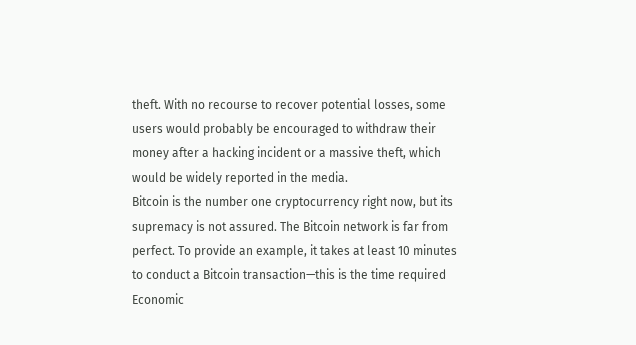theft. With no recourse to recover potential losses, some
users would probably be encouraged to withdraw their
money after a hacking incident or a massive theft, which
would be widely reported in the media.
Bitcoin is the number one cryptocurrency right now, but its
supremacy is not assured. The Bitcoin network is far from
perfect. To provide an example, it takes at least 10 minutes
to conduct a Bitcoin transaction—this is the time required
Economic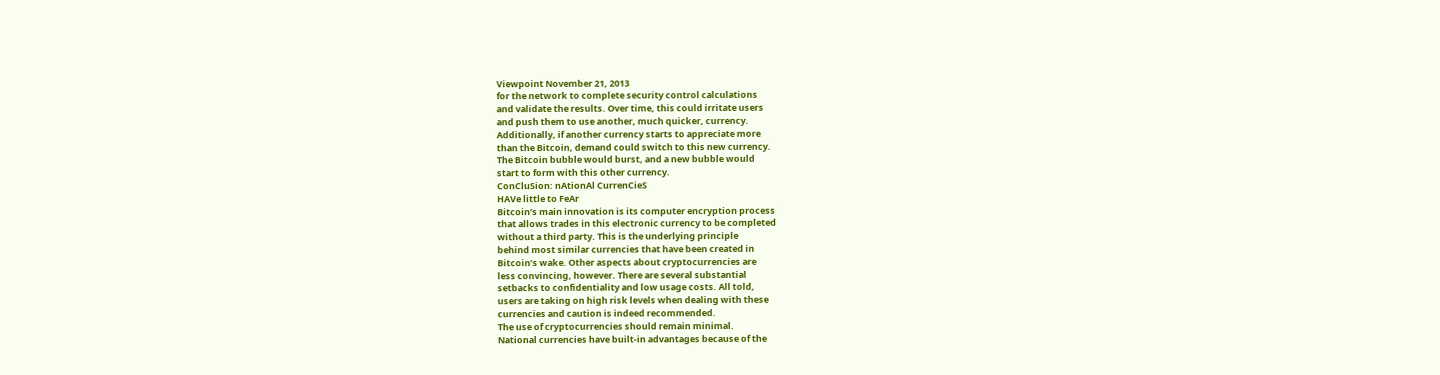Viewpoint November 21, 2013
for the network to complete security control calculations
and validate the results. Over time, this could irritate users
and push them to use another, much quicker, currency.
Additionally, if another currency starts to appreciate more
than the Bitcoin, demand could switch to this new currency.
The Bitcoin bubble would burst, and a new bubble would
start to form with this other currency.
ConCluSion: nAtionAl CurrenCieS
HAVe little to FeAr
Bitcoin’s main innovation is its computer encryption process
that allows trades in this electronic currency to be completed
without a third party. This is the underlying principle
behind most similar currencies that have been created in
Bitcoin’s wake. Other aspects about cryptocurrencies are
less convincing, however. There are several substantial
setbacks to confidentiality and low usage costs. All told,
users are taking on high risk levels when dealing with these
currencies and caution is indeed recommended.
The use of cryptocurrencies should remain minimal.
National currencies have built-in advantages because of the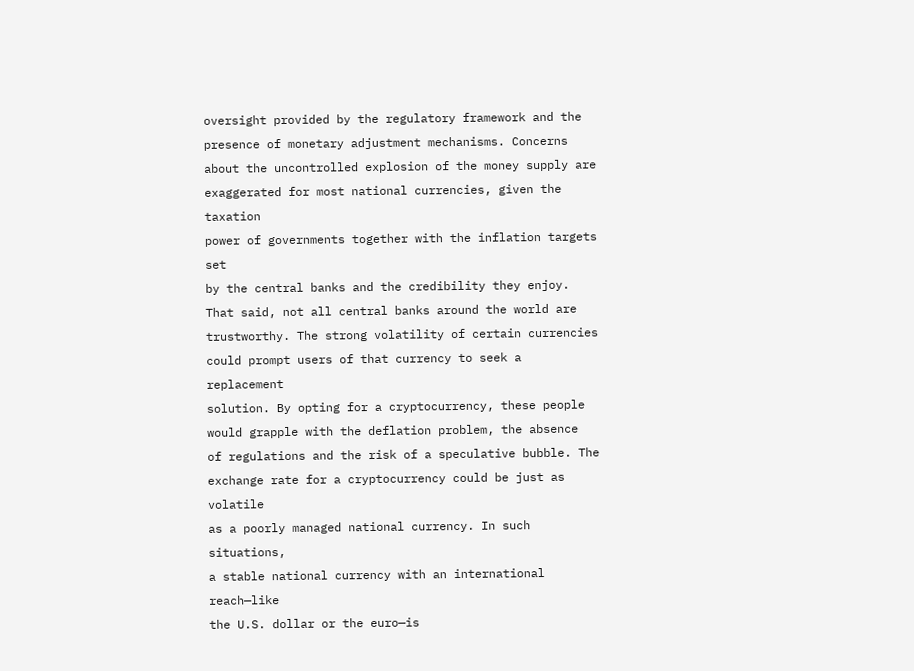oversight provided by the regulatory framework and the
presence of monetary adjustment mechanisms. Concerns
about the uncontrolled explosion of the money supply are
exaggerated for most national currencies, given the taxation
power of governments together with the inflation targets set
by the central banks and the credibility they enjoy.
That said, not all central banks around the world are
trustworthy. The strong volatility of certain currencies
could prompt users of that currency to seek a replacement
solution. By opting for a cryptocurrency, these people
would grapple with the deflation problem, the absence
of regulations and the risk of a speculative bubble. The
exchange rate for a cryptocurrency could be just as volatile
as a poorly managed national currency. In such situations,
a stable national currency with an international reach—like
the U.S. dollar or the euro—is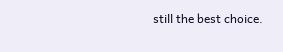still the best choice.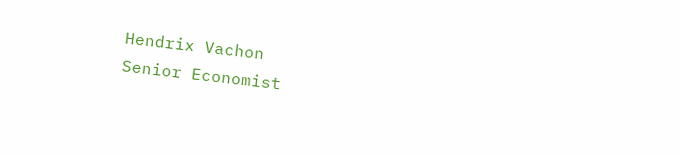Hendrix Vachon
Senior Economist